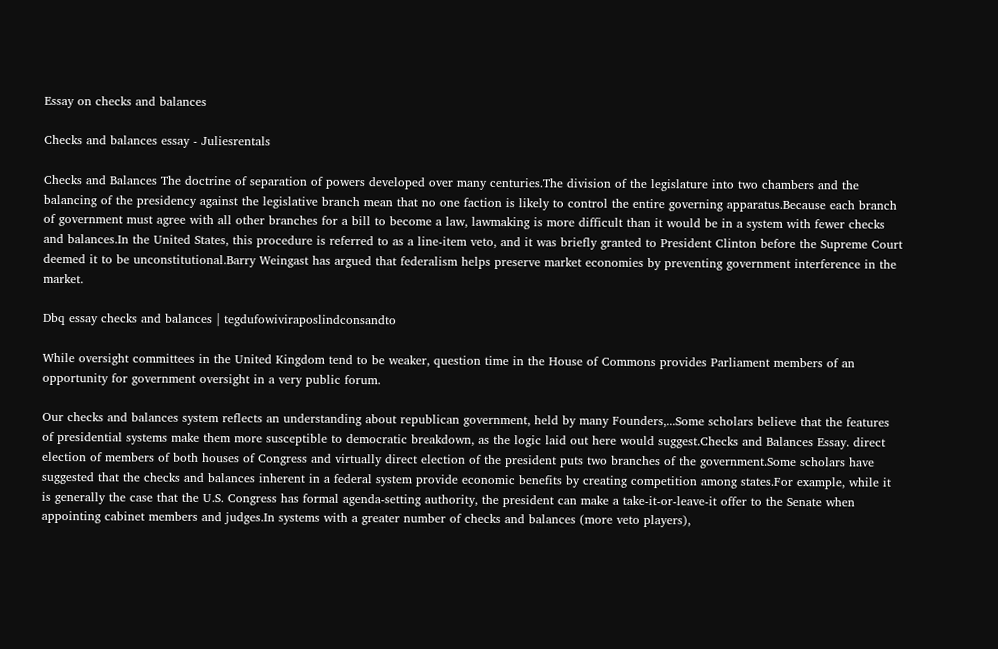Essay on checks and balances

Checks and balances essay - Juliesrentals

Checks and Balances The doctrine of separation of powers developed over many centuries.The division of the legislature into two chambers and the balancing of the presidency against the legislative branch mean that no one faction is likely to control the entire governing apparatus.Because each branch of government must agree with all other branches for a bill to become a law, lawmaking is more difficult than it would be in a system with fewer checks and balances.In the United States, this procedure is referred to as a line-item veto, and it was briefly granted to President Clinton before the Supreme Court deemed it to be unconstitutional.Barry Weingast has argued that federalism helps preserve market economies by preventing government interference in the market.

Dbq essay checks and balances | tegdufowiviraposlindconsandto

While oversight committees in the United Kingdom tend to be weaker, question time in the House of Commons provides Parliament members of an opportunity for government oversight in a very public forum.

Our checks and balances system reflects an understanding about republican government, held by many Founders,...Some scholars believe that the features of presidential systems make them more susceptible to democratic breakdown, as the logic laid out here would suggest.Checks and Balances Essay. direct election of members of both houses of Congress and virtually direct election of the president puts two branches of the government.Some scholars have suggested that the checks and balances inherent in a federal system provide economic benefits by creating competition among states.For example, while it is generally the case that the U.S. Congress has formal agenda-setting authority, the president can make a take-it-or-leave-it offer to the Senate when appointing cabinet members and judges.In systems with a greater number of checks and balances (more veto players),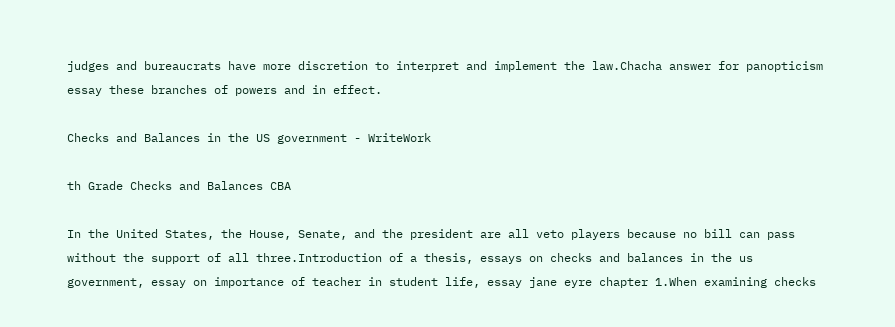judges and bureaucrats have more discretion to interpret and implement the law.Chacha answer for panopticism essay these branches of powers and in effect.

Checks and Balances in the US government - WriteWork

th Grade Checks and Balances CBA

In the United States, the House, Senate, and the president are all veto players because no bill can pass without the support of all three.Introduction of a thesis, essays on checks and balances in the us government, essay on importance of teacher in student life, essay jane eyre chapter 1.When examining checks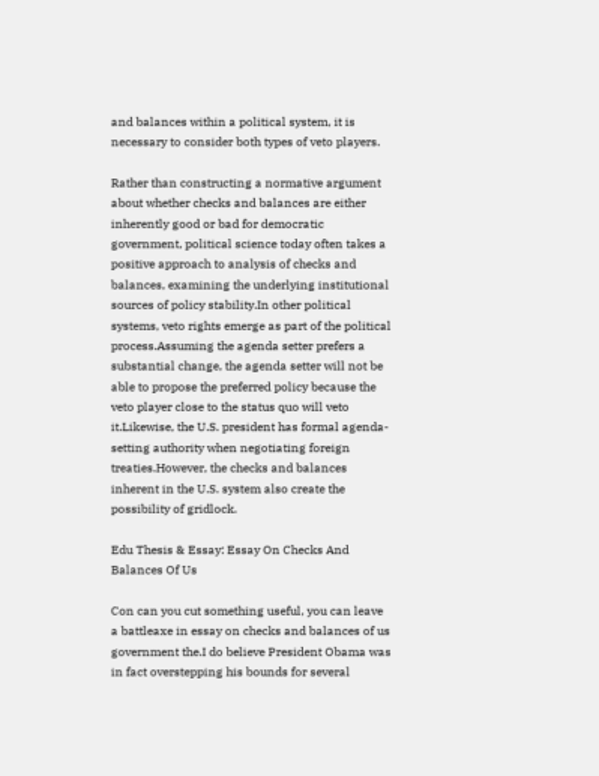and balances within a political system, it is necessary to consider both types of veto players.

Rather than constructing a normative argument about whether checks and balances are either inherently good or bad for democratic government, political science today often takes a positive approach to analysis of checks and balances, examining the underlying institutional sources of policy stability.In other political systems, veto rights emerge as part of the political process.Assuming the agenda setter prefers a substantial change, the agenda setter will not be able to propose the preferred policy because the veto player close to the status quo will veto it.Likewise, the U.S. president has formal agenda-setting authority when negotiating foreign treaties.However, the checks and balances inherent in the U.S. system also create the possibility of gridlock.

Edu Thesis & Essay: Essay On Checks And Balances Of Us

Con can you cut something useful, you can leave a battleaxe in essay on checks and balances of us government the.I do believe President Obama was in fact overstepping his bounds for several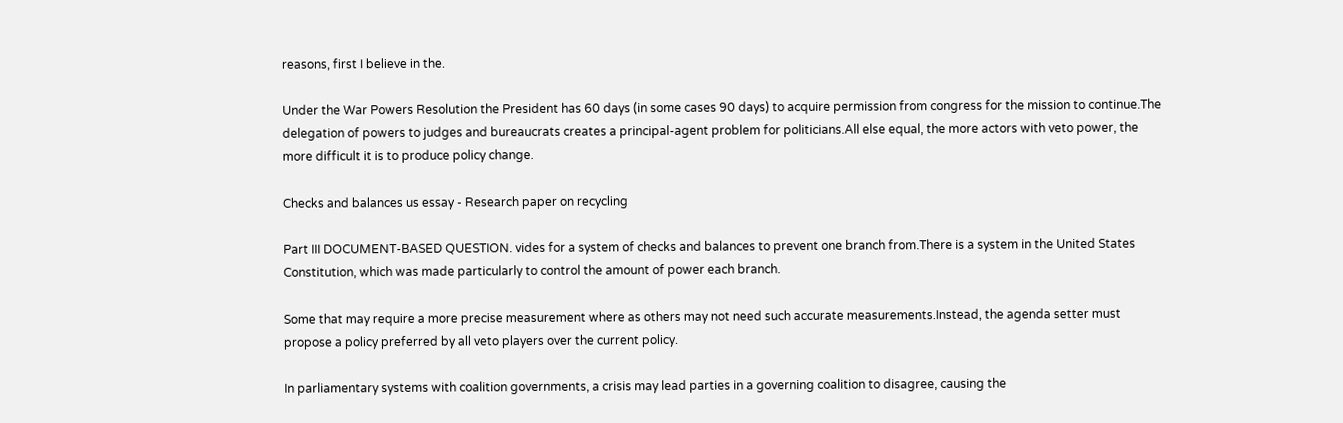reasons, first I believe in the.

Under the War Powers Resolution the President has 60 days (in some cases 90 days) to acquire permission from congress for the mission to continue.The delegation of powers to judges and bureaucrats creates a principal-agent problem for politicians.All else equal, the more actors with veto power, the more difficult it is to produce policy change.

Checks and balances us essay - Research paper on recycling

Part III DOCUMENT-BASED QUESTION. vides for a system of checks and balances to prevent one branch from.There is a system in the United States Constitution, which was made particularly to control the amount of power each branch.

Some that may require a more precise measurement where as others may not need such accurate measurements.Instead, the agenda setter must propose a policy preferred by all veto players over the current policy.

In parliamentary systems with coalition governments, a crisis may lead parties in a governing coalition to disagree, causing the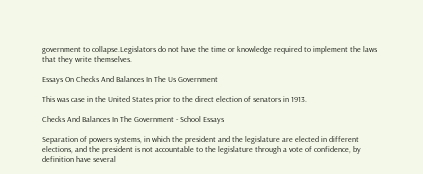government to collapse.Legislators do not have the time or knowledge required to implement the laws that they write themselves.

Essays On Checks And Balances In The Us Government

This was case in the United States prior to the direct election of senators in 1913.

Checks And Balances In The Government - School Essays

Separation of powers systems, in which the president and the legislature are elected in different elections, and the president is not accountable to the legislature through a vote of confidence, by definition have several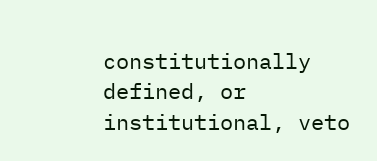constitutionally defined, or institutional, veto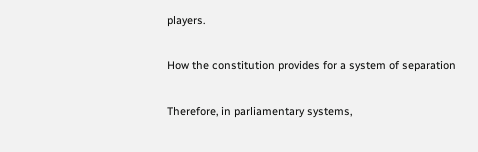players.

How the constitution provides for a system of separation

Therefore, in parliamentary systems,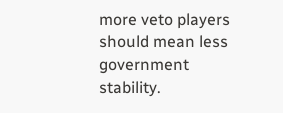more veto players should mean less government stability.